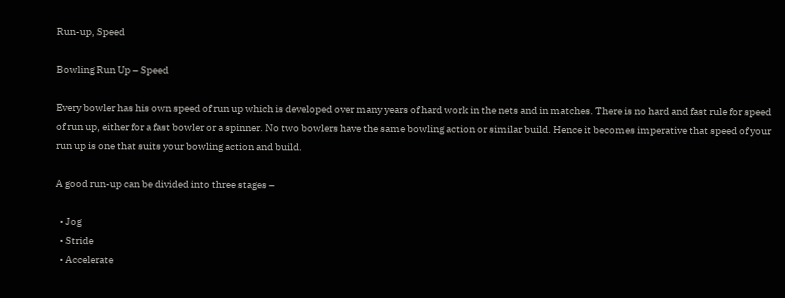Run-up, Speed

Bowling Run Up – Speed

Every bowler has his own speed of run up which is developed over many years of hard work in the nets and in matches. There is no hard and fast rule for speed of run up, either for a fast bowler or a spinner. No two bowlers have the same bowling action or similar build. Hence it becomes imperative that speed of your run up is one that suits your bowling action and build.

A good run-up can be divided into three stages –

  • Jog
  • Stride
  • Accelerate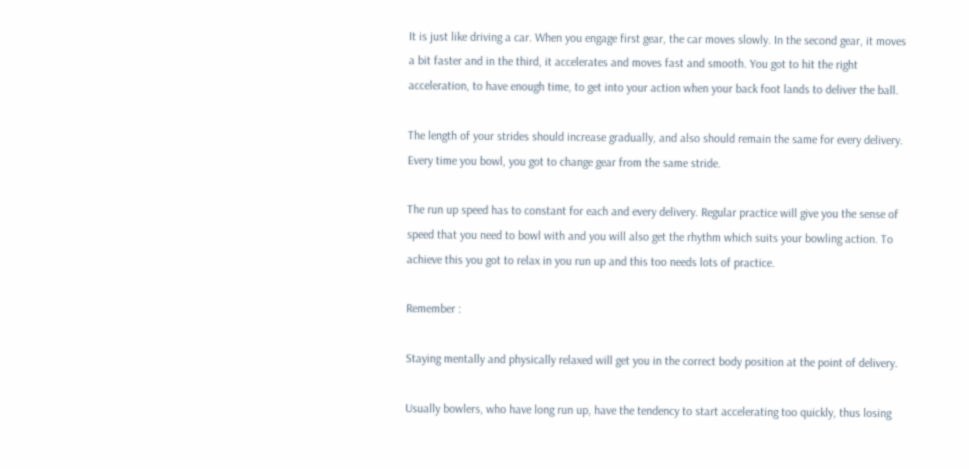It is just like driving a car. When you engage first gear, the car moves slowly. In the second gear, it moves a bit faster and in the third, it accelerates and moves fast and smooth. You got to hit the right acceleration, to have enough time, to get into your action when your back foot lands to deliver the ball.

The length of your strides should increase gradually, and also should remain the same for every delivery. Every time you bowl, you got to change gear from the same stride.

The run up speed has to constant for each and every delivery. Regular practice will give you the sense of speed that you need to bowl with and you will also get the rhythm which suits your bowling action. To achieve this you got to relax in you run up and this too needs lots of practice.

Remember :

Staying mentally and physically relaxed will get you in the correct body position at the point of delivery.

Usually bowlers, who have long run up, have the tendency to start accelerating too quickly, thus losing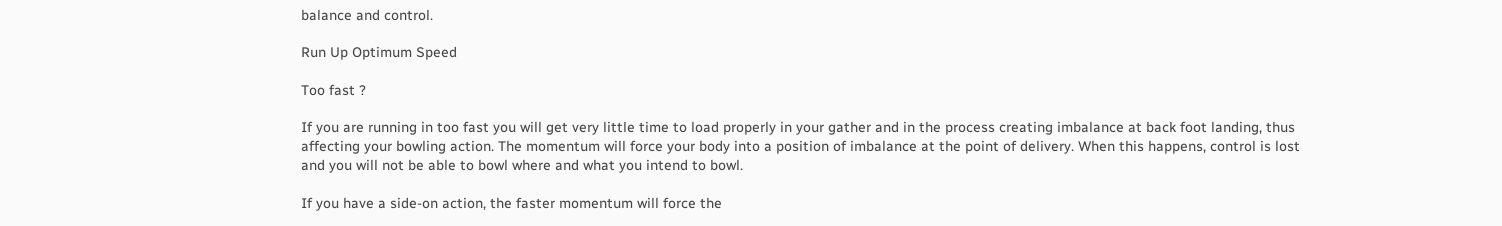balance and control.

Run Up Optimum Speed

Too fast ?

If you are running in too fast you will get very little time to load properly in your gather and in the process creating imbalance at back foot landing, thus affecting your bowling action. The momentum will force your body into a position of imbalance at the point of delivery. When this happens, control is lost and you will not be able to bowl where and what you intend to bowl.

If you have a side-on action, the faster momentum will force the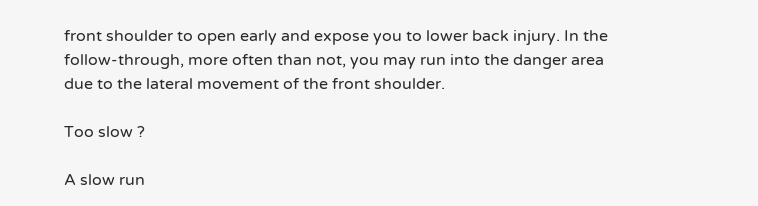front shoulder to open early and expose you to lower back injury. In the follow-through, more often than not, you may run into the danger area due to the lateral movement of the front shoulder.

Too slow ?

A slow run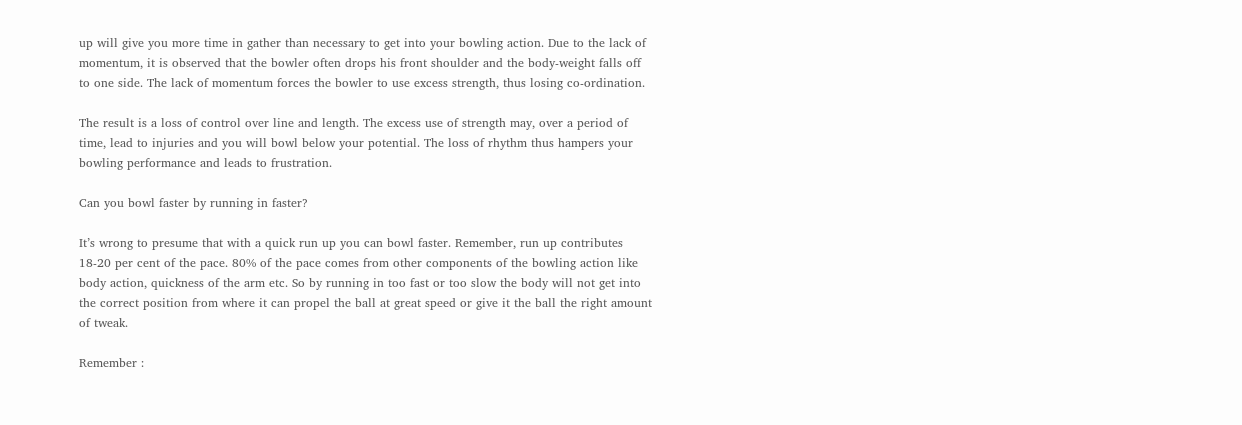up will give you more time in gather than necessary to get into your bowling action. Due to the lack of momentum, it is observed that the bowler often drops his front shoulder and the body-weight falls off to one side. The lack of momentum forces the bowler to use excess strength, thus losing co-ordination.

The result is a loss of control over line and length. The excess use of strength may, over a period of time, lead to injuries and you will bowl below your potential. The loss of rhythm thus hampers your bowling performance and leads to frustration.

Can you bowl faster by running in faster?

It’s wrong to presume that with a quick run up you can bowl faster. Remember, run up contributes 18-20 per cent of the pace. 80% of the pace comes from other components of the bowling action like body action, quickness of the arm etc. So by running in too fast or too slow the body will not get into the correct position from where it can propel the ball at great speed or give it the ball the right amount of tweak.

Remember :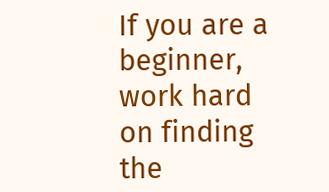If you are a beginner, work hard on finding the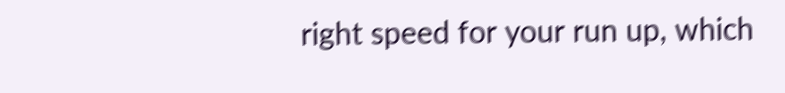right speed for your run up, which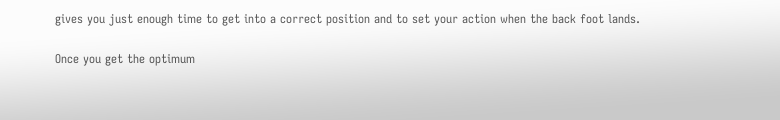gives you just enough time to get into a correct position and to set your action when the back foot lands.

Once you get the optimum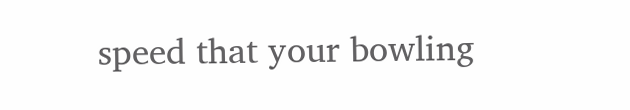speed that your bowling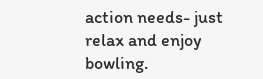action needs- just relax and enjoy bowling.